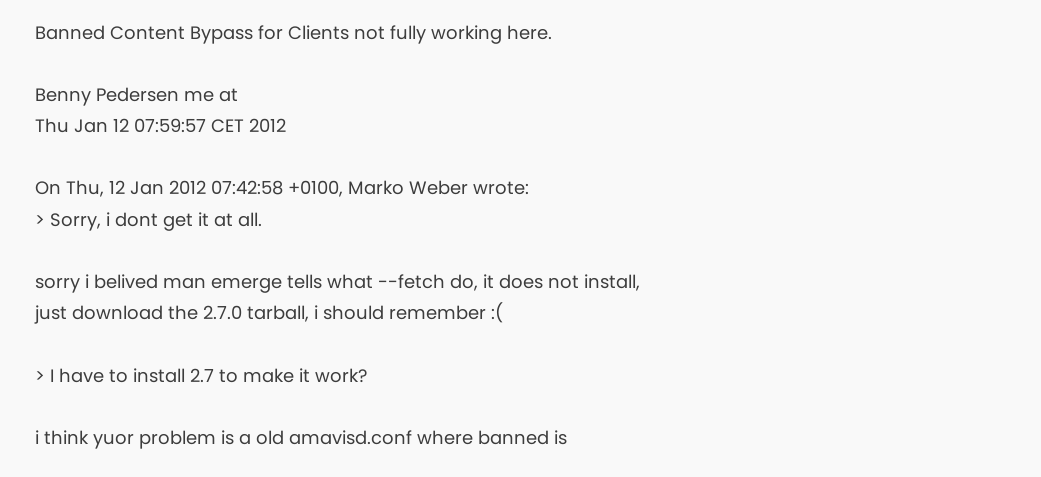Banned Content Bypass for Clients not fully working here.

Benny Pedersen me at
Thu Jan 12 07:59:57 CET 2012

On Thu, 12 Jan 2012 07:42:58 +0100, Marko Weber wrote:
> Sorry, i dont get it at all.

sorry i belived man emerge tells what --fetch do, it does not install,
just download the 2.7.0 tarball, i should remember :(

> I have to install 2.7 to make it work?

i think yuor problem is a old amavisd.conf where banned is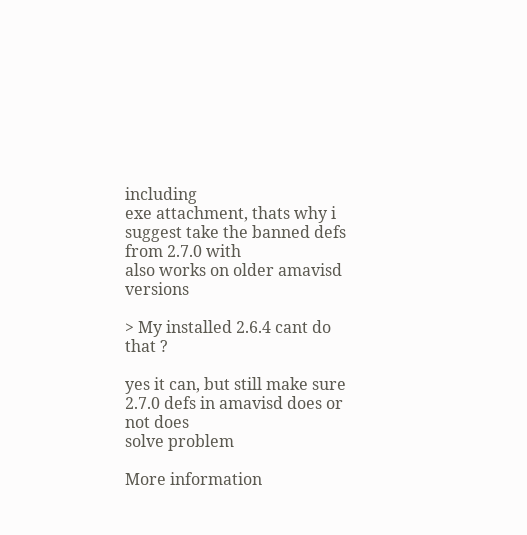including
exe attachment, thats why i suggest take the banned defs from 2.7.0 with
also works on older amavisd versions

> My installed 2.6.4 cant do that ?

yes it can, but still make sure 2.7.0 defs in amavisd does or not does
solve problem

More information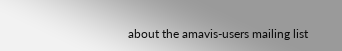about the amavis-users mailing list